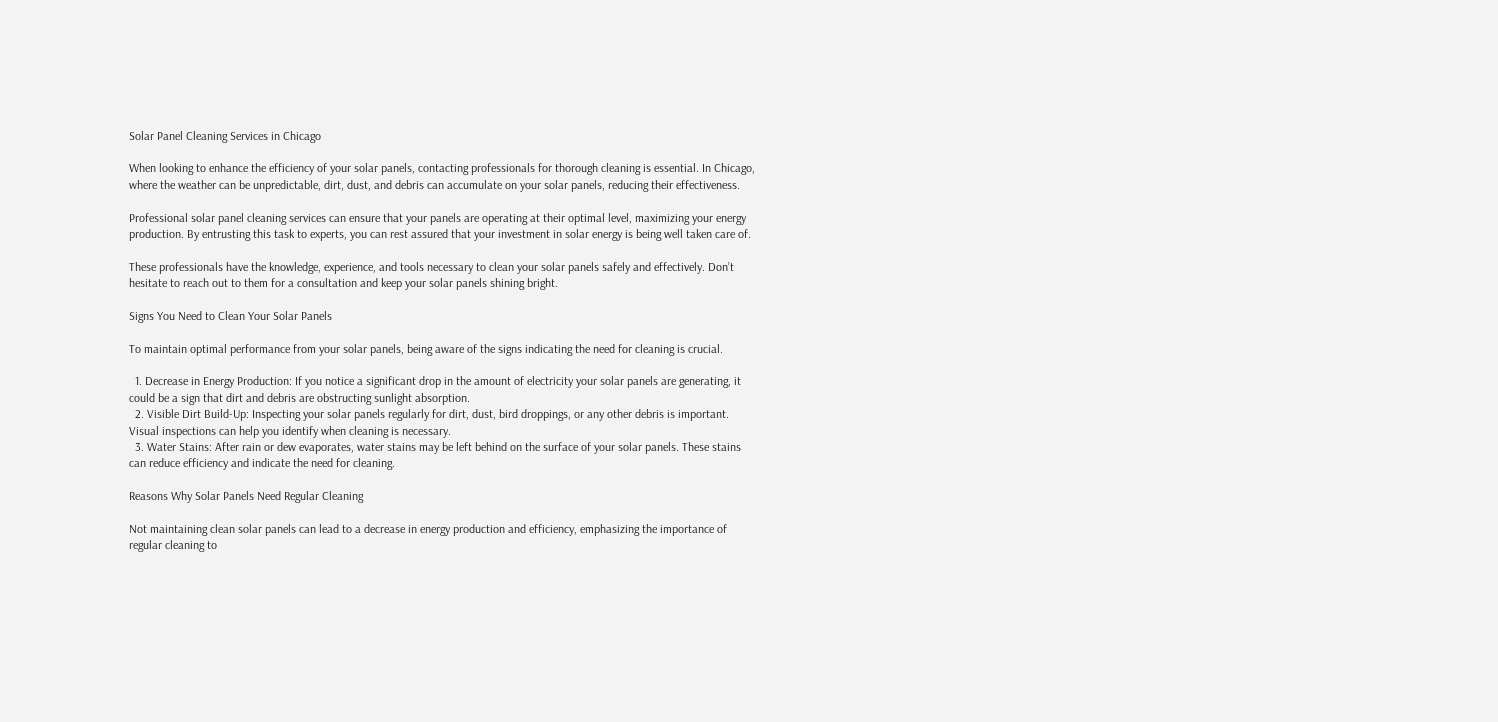Solar Panel Cleaning Services in Chicago

When looking to enhance the efficiency of your solar panels, contacting professionals for thorough cleaning is essential. In Chicago, where the weather can be unpredictable, dirt, dust, and debris can accumulate on your solar panels, reducing their effectiveness.

Professional solar panel cleaning services can ensure that your panels are operating at their optimal level, maximizing your energy production. By entrusting this task to experts, you can rest assured that your investment in solar energy is being well taken care of.

These professionals have the knowledge, experience, and tools necessary to clean your solar panels safely and effectively. Don’t hesitate to reach out to them for a consultation and keep your solar panels shining bright.

Signs You Need to Clean Your Solar Panels

To maintain optimal performance from your solar panels, being aware of the signs indicating the need for cleaning is crucial.

  1. Decrease in Energy Production: If you notice a significant drop in the amount of electricity your solar panels are generating, it could be a sign that dirt and debris are obstructing sunlight absorption.
  2. Visible Dirt Build-Up: Inspecting your solar panels regularly for dirt, dust, bird droppings, or any other debris is important. Visual inspections can help you identify when cleaning is necessary.
  3. Water Stains: After rain or dew evaporates, water stains may be left behind on the surface of your solar panels. These stains can reduce efficiency and indicate the need for cleaning.

Reasons Why Solar Panels Need Regular Cleaning

Not maintaining clean solar panels can lead to a decrease in energy production and efficiency, emphasizing the importance of regular cleaning to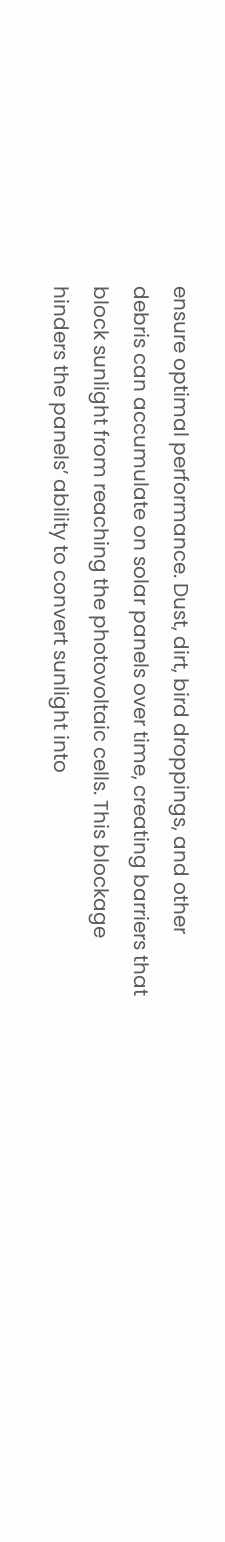ensure optimal performance. Dust, dirt, bird droppings, and other debris can accumulate on solar panels over time, creating barriers that block sunlight from reaching the photovoltaic cells. This blockage hinders the panels’ ability to convert sunlight into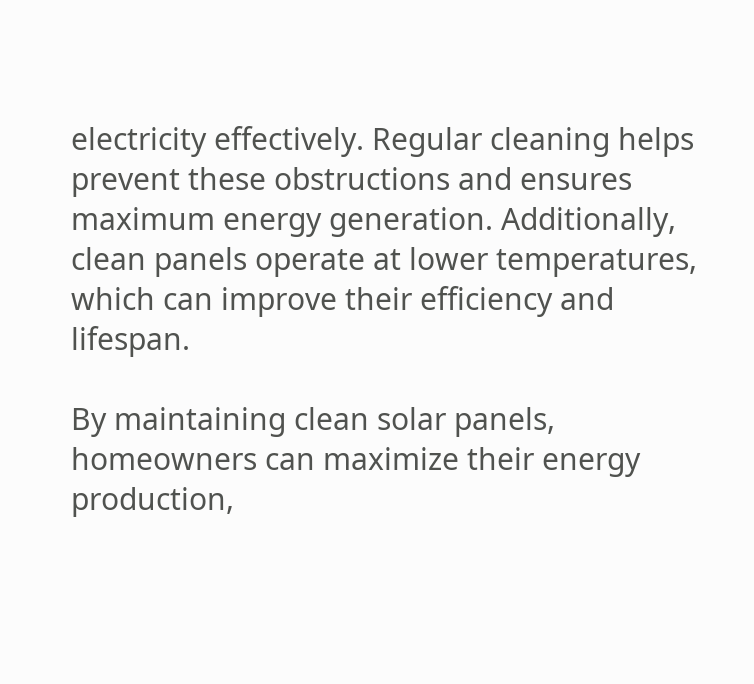electricity effectively. Regular cleaning helps prevent these obstructions and ensures maximum energy generation. Additionally, clean panels operate at lower temperatures, which can improve their efficiency and lifespan.

By maintaining clean solar panels, homeowners can maximize their energy production,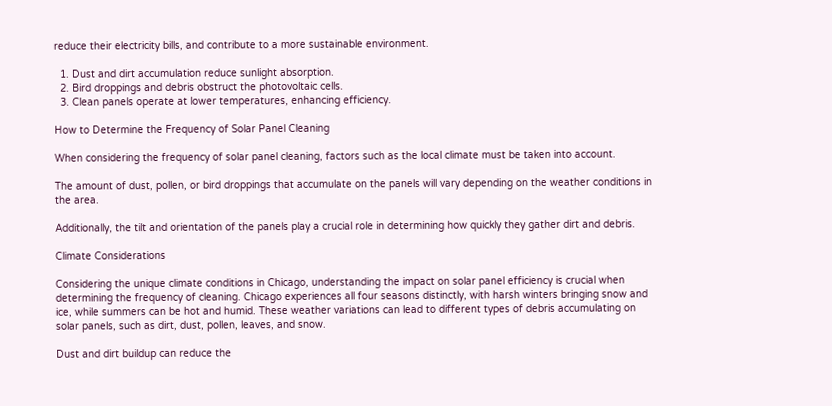reduce their electricity bills, and contribute to a more sustainable environment.

  1. Dust and dirt accumulation reduce sunlight absorption.
  2. Bird droppings and debris obstruct the photovoltaic cells.
  3. Clean panels operate at lower temperatures, enhancing efficiency.

How to Determine the Frequency of Solar Panel Cleaning

When considering the frequency of solar panel cleaning, factors such as the local climate must be taken into account.

The amount of dust, pollen, or bird droppings that accumulate on the panels will vary depending on the weather conditions in the area.

Additionally, the tilt and orientation of the panels play a crucial role in determining how quickly they gather dirt and debris.

Climate Considerations

Considering the unique climate conditions in Chicago, understanding the impact on solar panel efficiency is crucial when determining the frequency of cleaning. Chicago experiences all four seasons distinctly, with harsh winters bringing snow and ice, while summers can be hot and humid. These weather variations can lead to different types of debris accumulating on solar panels, such as dirt, dust, pollen, leaves, and snow.

Dust and dirt buildup can reduce the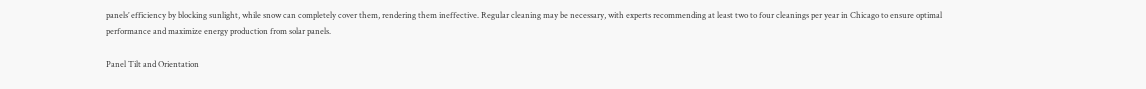panels’ efficiency by blocking sunlight, while snow can completely cover them, rendering them ineffective. Regular cleaning may be necessary, with experts recommending at least two to four cleanings per year in Chicago to ensure optimal performance and maximize energy production from solar panels.

Panel Tilt and Orientation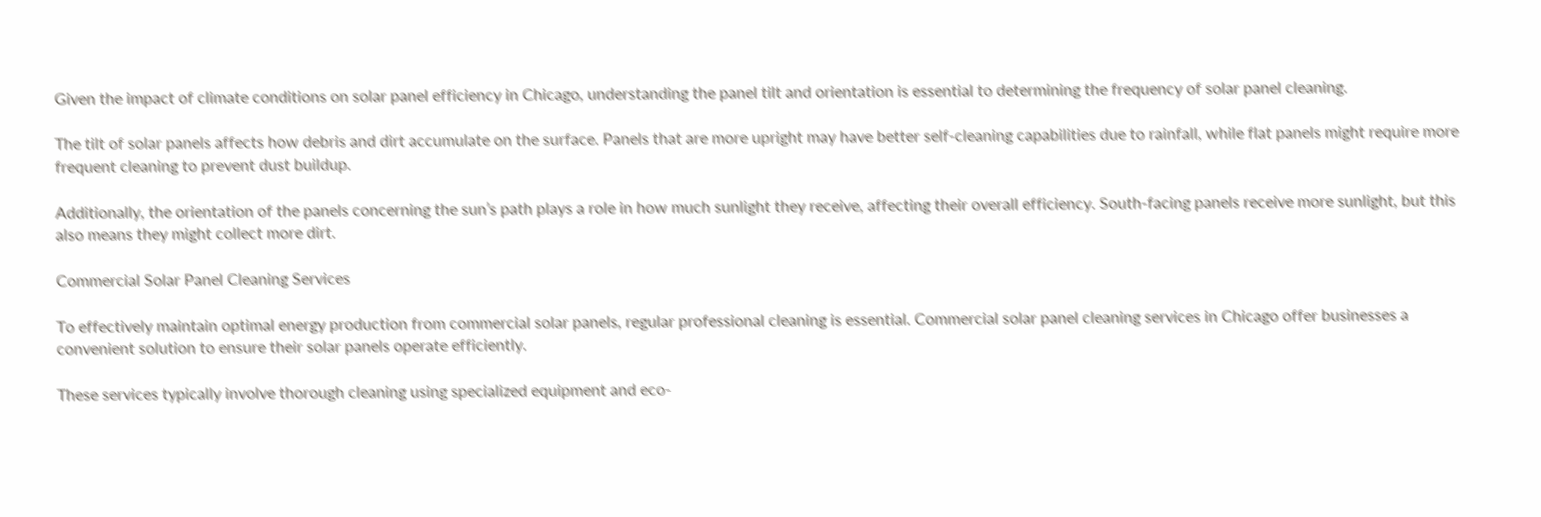Given the impact of climate conditions on solar panel efficiency in Chicago, understanding the panel tilt and orientation is essential to determining the frequency of solar panel cleaning.

The tilt of solar panels affects how debris and dirt accumulate on the surface. Panels that are more upright may have better self-cleaning capabilities due to rainfall, while flat panels might require more frequent cleaning to prevent dust buildup.

Additionally, the orientation of the panels concerning the sun’s path plays a role in how much sunlight they receive, affecting their overall efficiency. South-facing panels receive more sunlight, but this also means they might collect more dirt.

Commercial Solar Panel Cleaning Services

To effectively maintain optimal energy production from commercial solar panels, regular professional cleaning is essential. Commercial solar panel cleaning services in Chicago offer businesses a convenient solution to ensure their solar panels operate efficiently.

These services typically involve thorough cleaning using specialized equipment and eco-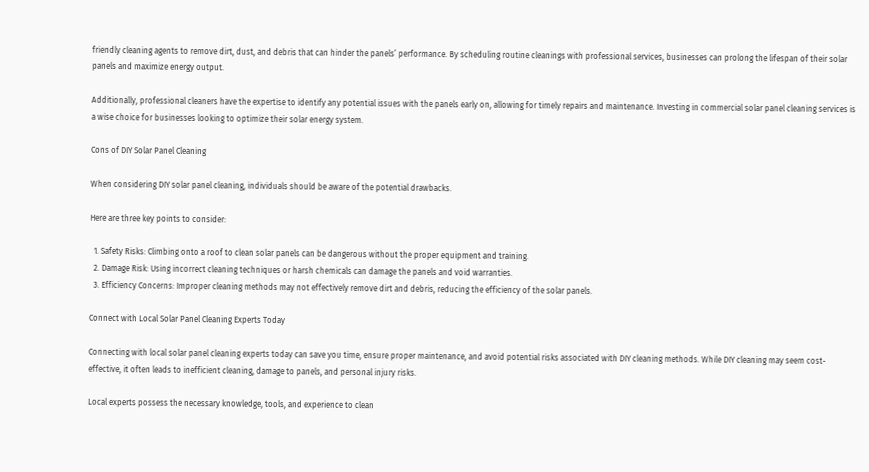friendly cleaning agents to remove dirt, dust, and debris that can hinder the panels’ performance. By scheduling routine cleanings with professional services, businesses can prolong the lifespan of their solar panels and maximize energy output.

Additionally, professional cleaners have the expertise to identify any potential issues with the panels early on, allowing for timely repairs and maintenance. Investing in commercial solar panel cleaning services is a wise choice for businesses looking to optimize their solar energy system.

Cons of DIY Solar Panel Cleaning

When considering DIY solar panel cleaning, individuals should be aware of the potential drawbacks.

Here are three key points to consider:

  1. Safety Risks: Climbing onto a roof to clean solar panels can be dangerous without the proper equipment and training.
  2. Damage Risk: Using incorrect cleaning techniques or harsh chemicals can damage the panels and void warranties.
  3. Efficiency Concerns: Improper cleaning methods may not effectively remove dirt and debris, reducing the efficiency of the solar panels.

Connect with Local Solar Panel Cleaning Experts Today

Connecting with local solar panel cleaning experts today can save you time, ensure proper maintenance, and avoid potential risks associated with DIY cleaning methods. While DIY cleaning may seem cost-effective, it often leads to inefficient cleaning, damage to panels, and personal injury risks.

Local experts possess the necessary knowledge, tools, and experience to clean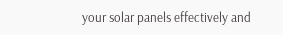your solar panels effectively and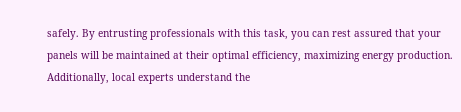safely. By entrusting professionals with this task, you can rest assured that your panels will be maintained at their optimal efficiency, maximizing energy production. Additionally, local experts understand the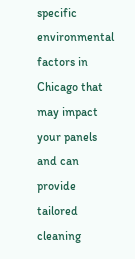specific environmental factors in Chicago that may impact your panels and can provide tailored cleaning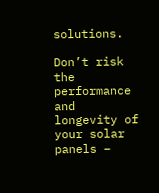solutions.

Don’t risk the performance and longevity of your solar panels –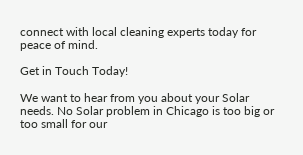connect with local cleaning experts today for peace of mind.

Get in Touch Today!

We want to hear from you about your Solar needs. No Solar problem in Chicago is too big or too small for our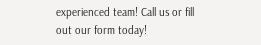experienced team! Call us or fill out our form today!